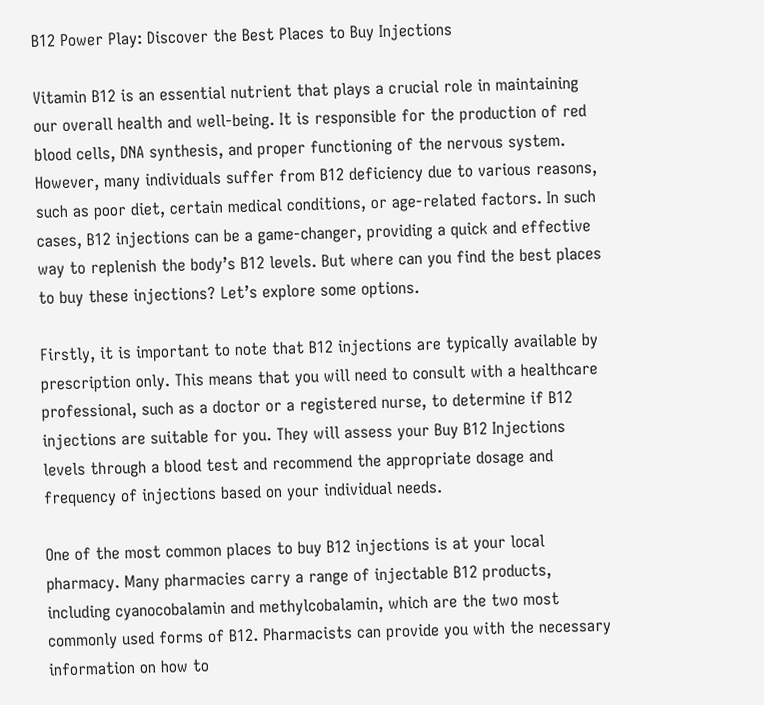B12 Power Play: Discover the Best Places to Buy Injections

Vitamin B12 is an essential nutrient that plays a crucial role in maintaining our overall health and well-being. It is responsible for the production of red blood cells, DNA synthesis, and proper functioning of the nervous system. However, many individuals suffer from B12 deficiency due to various reasons, such as poor diet, certain medical conditions, or age-related factors. In such cases, B12 injections can be a game-changer, providing a quick and effective way to replenish the body’s B12 levels. But where can you find the best places to buy these injections? Let’s explore some options.

Firstly, it is important to note that B12 injections are typically available by prescription only. This means that you will need to consult with a healthcare professional, such as a doctor or a registered nurse, to determine if B12 injections are suitable for you. They will assess your Buy B12 Injections levels through a blood test and recommend the appropriate dosage and frequency of injections based on your individual needs.

One of the most common places to buy B12 injections is at your local pharmacy. Many pharmacies carry a range of injectable B12 products, including cyanocobalamin and methylcobalamin, which are the two most commonly used forms of B12. Pharmacists can provide you with the necessary information on how to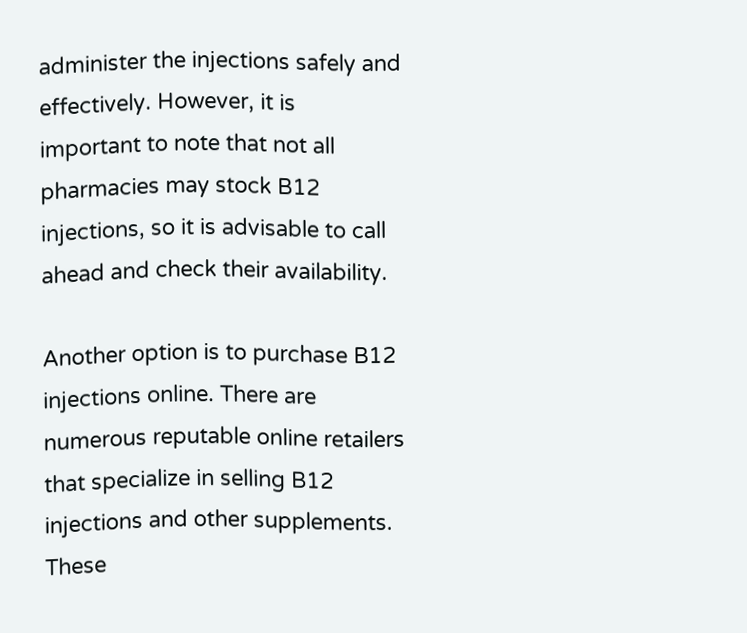administer the injections safely and effectively. However, it is important to note that not all pharmacies may stock B12 injections, so it is advisable to call ahead and check their availability.

Another option is to purchase B12 injections online. There are numerous reputable online retailers that specialize in selling B12 injections and other supplements. These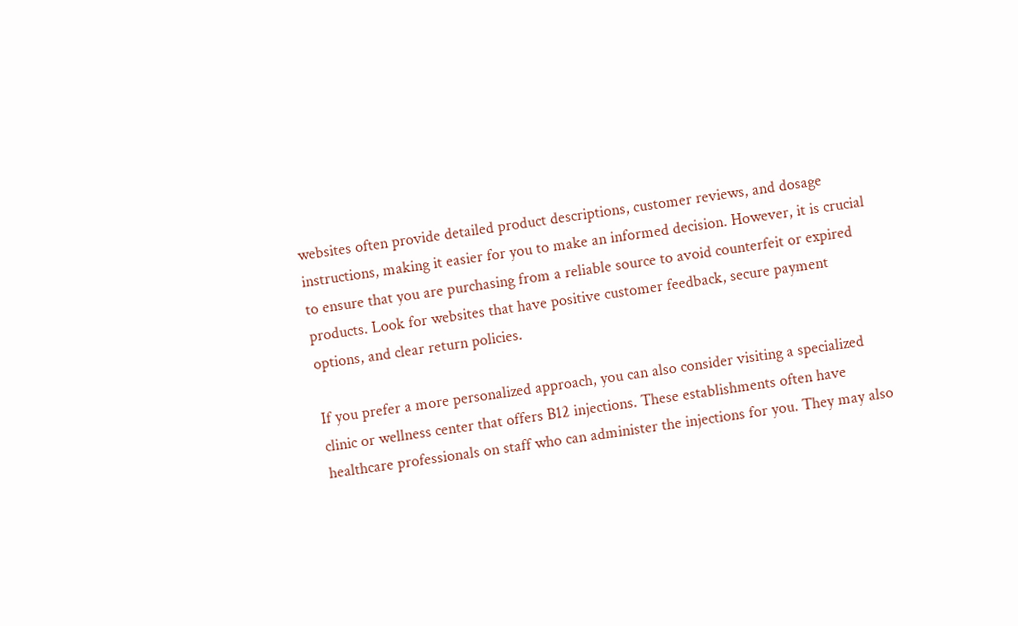websites often provide detailed product descriptions, customer reviews, and dosage instructions, making it easier for you to make an informed decision. However, it is crucial to ensure that you are purchasing from a reliable source to avoid counterfeit or expired products. Look for websites that have positive customer feedback, secure payment options, and clear return policies.

If you prefer a more personalized approach, you can also consider visiting a specialized clinic or wellness center that offers B12 injections. These establishments often have healthcare professionals on staff who can administer the injections for you. They may also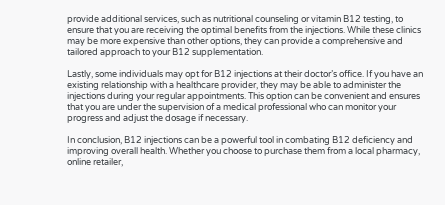provide additional services, such as nutritional counseling or vitamin B12 testing, to ensure that you are receiving the optimal benefits from the injections. While these clinics may be more expensive than other options, they can provide a comprehensive and tailored approach to your B12 supplementation.

Lastly, some individuals may opt for B12 injections at their doctor’s office. If you have an existing relationship with a healthcare provider, they may be able to administer the injections during your regular appointments. This option can be convenient and ensures that you are under the supervision of a medical professional who can monitor your progress and adjust the dosage if necessary.

In conclusion, B12 injections can be a powerful tool in combating B12 deficiency and improving overall health. Whether you choose to purchase them from a local pharmacy, online retailer,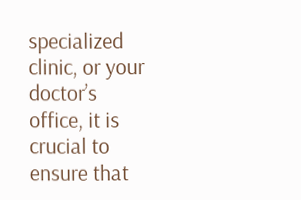specialized clinic, or your doctor’s office, it is crucial to ensure that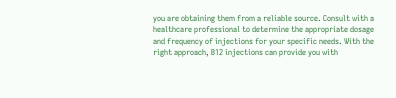you are obtaining them from a reliable source. Consult with a healthcare professional to determine the appropriate dosage and frequency of injections for your specific needs. With the right approach, B12 injections can provide you with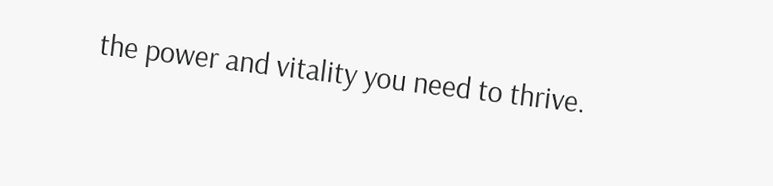the power and vitality you need to thrive.